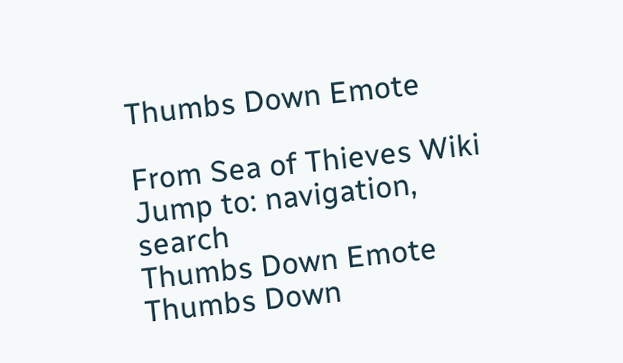Thumbs Down Emote

From Sea of Thieves Wiki
Jump to: navigation, search
Thumbs Down Emote
Thumbs Down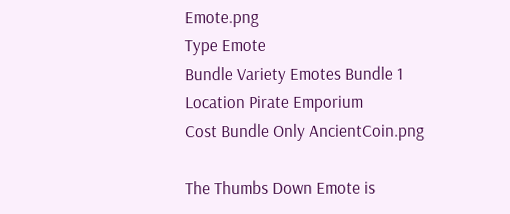Emote.png
Type Emote
Bundle Variety Emotes Bundle 1
Location Pirate Emporium
Cost Bundle Only AncientCoin.png

The Thumbs Down Emote is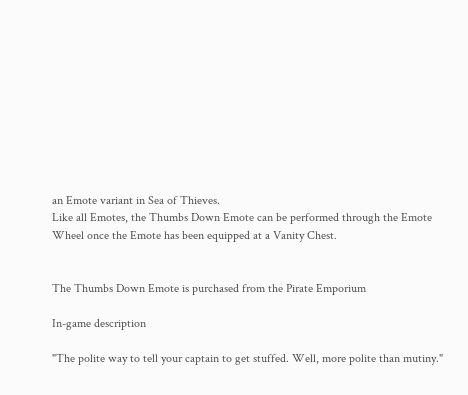an Emote variant in Sea of Thieves.
Like all Emotes, the Thumbs Down Emote can be performed through the Emote Wheel once the Emote has been equipped at a Vanity Chest.


The Thumbs Down Emote is purchased from the Pirate Emporium

In-game description

"The polite way to tell your captain to get stuffed. Well, more polite than mutiny."